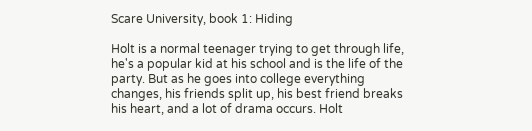Scare University, book 1: Hiding

Holt is a normal teenager trying to get through life, he's a popular kid at his school and is the life of the party. But as he goes into college everything changes, his friends split up, his best friend breaks his heart, and a lot of drama occurs. Holt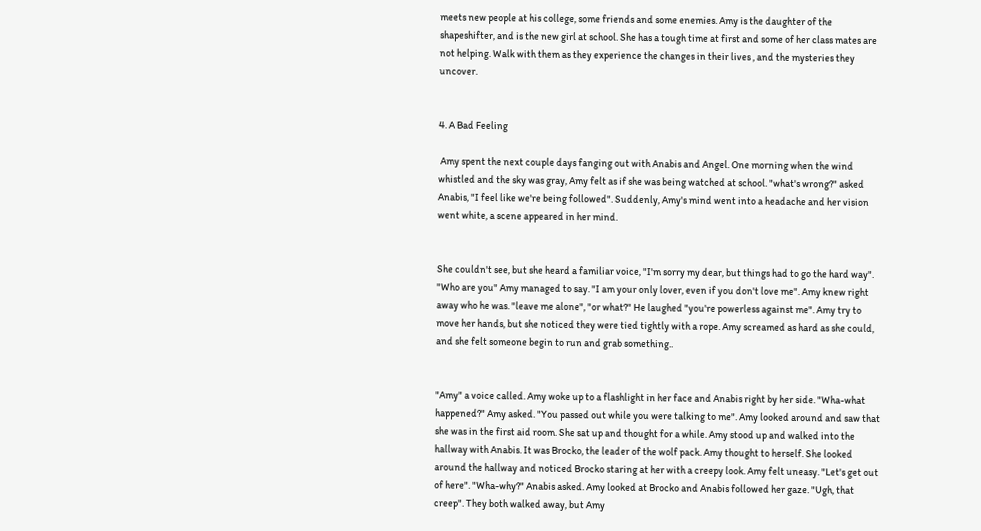meets new people at his college, some friends and some enemies. Amy is the daughter of the shapeshifter, and is the new girl at school. She has a tough time at first and some of her class mates are not helping. Walk with them as they experience the changes in their lives , and the mysteries they uncover.


4. A Bad Feeling

 Amy spent the next couple days fanging out with Anabis and Angel. One morning when the wind whistled and the sky was gray, Amy felt as if she was being watched at school. "what's wrong?" asked Anabis, "I feel like we're being followed". Suddenly, Amy's mind went into a headache and her vision went white, a scene appeared in her mind.


She couldn't see, but she heard a familiar voice, "I'm sorry my dear, but things had to go the hard way". "Who are you" Amy managed to say. "I am your only lover, even if you don't love me". Amy knew right away who he was. "leave me alone", "or what?" He laughed "you're powerless against me". Amy try to move her hands, but she noticed they were tied tightly with a rope. Amy screamed as hard as she could, and she felt someone begin to run and grab something..


"Amy" a voice called. Amy woke up to a flashlight in her face and Anabis right by her side. "Wha-what happened?" Amy asked. "You passed out while you were talking to me". Amy looked around and saw that she was in the first aid room. She sat up and thought for a while. Amy stood up and walked into the hallway with Anabis. It was Brocko, the leader of the wolf pack. Amy thought to herself. She looked around the hallway and noticed Brocko staring at her with a creepy look. Amy felt uneasy. "Let's get out of here". "Wha-why?" Anabis asked. Amy looked at Brocko and Anabis followed her gaze. "Ugh, that creep". They both walked away, but Amy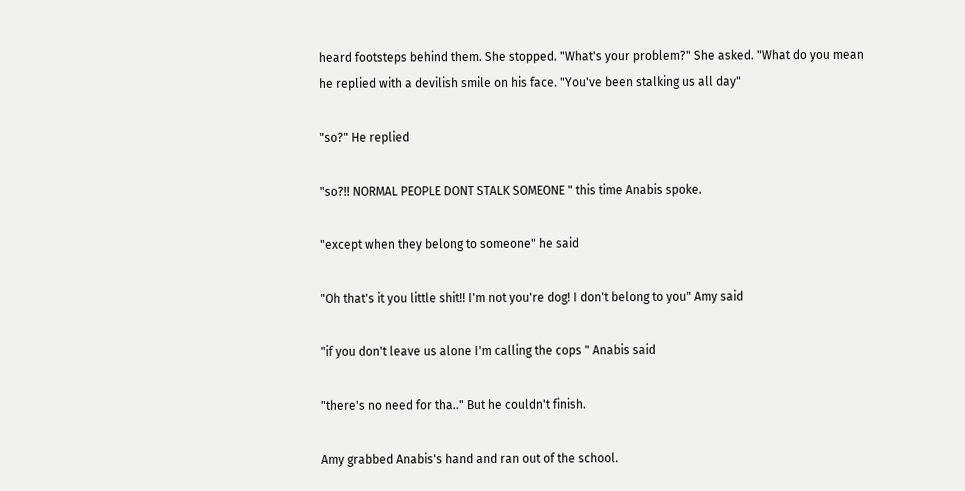heard footsteps behind them. She stopped. "What's your problem?" She asked. "What do you mean he replied with a devilish smile on his face. "You've been stalking us all day"

"so?" He replied

"so?!! NORMAL PEOPLE DONT STALK SOMEONE " this time Anabis spoke.

"except when they belong to someone" he said

"Oh that's it you little shit!! I'm not you're dog! I don't belong to you" Amy said

"if you don't leave us alone I'm calling the cops " Anabis said

"there's no need for tha.." But he couldn't finish.

Amy grabbed Anabis's hand and ran out of the school.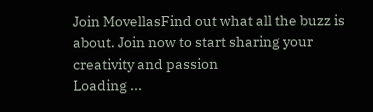Join MovellasFind out what all the buzz is about. Join now to start sharing your creativity and passion
Loading ...